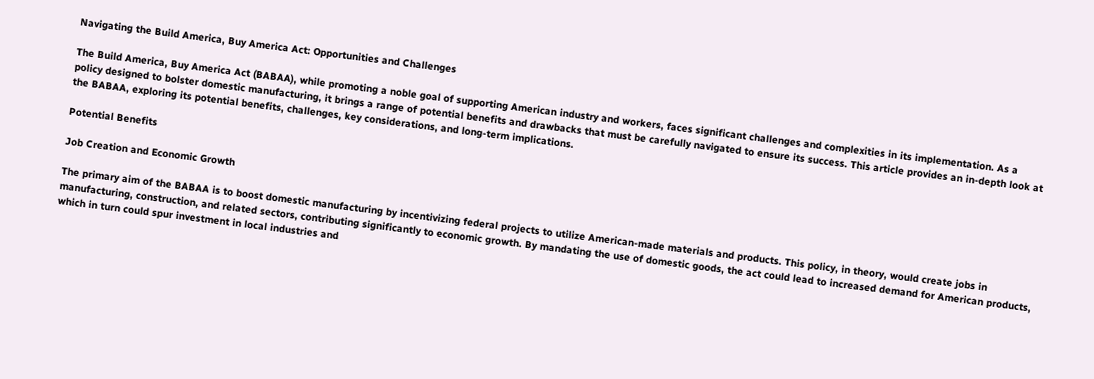Navigating the Build America, Buy America Act: Opportunities and Challenges

The Build America, Buy America Act (BABAA), while promoting a noble goal of supporting American industry and workers, faces significant challenges and complexities in its implementation. As a policy designed to bolster domestic manufacturing, it brings a range of potential benefits and drawbacks that must be carefully navigated to ensure its success. This article provides an in-depth look at the BABAA, exploring its potential benefits, challenges, key considerations, and long-term implications.

Potential Benefits

Job Creation and Economic Growth

The primary aim of the BABAA is to boost domestic manufacturing by incentivizing federal projects to utilize American-made materials and products. This policy, in theory, would create jobs in manufacturing, construction, and related sectors, contributing significantly to economic growth. By mandating the use of domestic goods, the act could lead to increased demand for American products, which in turn could spur investment in local industries and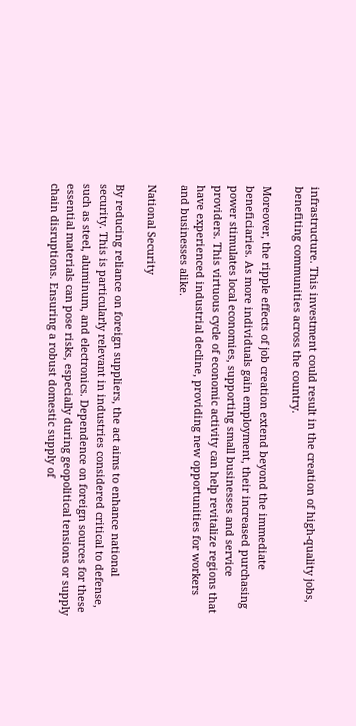infrastructure. This investment could result in the creation of high-quality jobs, benefiting communities across the country.

Moreover, the ripple effects of job creation extend beyond the immediate beneficiaries. As more individuals gain employment, their increased purchasing power stimulates local economies, supporting small businesses and service providers. This virtuous cycle of economic activity can help revitalize regions that have experienced industrial decline, providing new opportunities for workers and businesses alike.

National Security

By reducing reliance on foreign suppliers, the act aims to enhance national security. This is particularly relevant in industries considered critical to defense, such as steel, aluminum, and electronics. Dependence on foreign sources for these essential materials can pose risks, especially during geopolitical tensions or supply chain disruptions. Ensuring a robust domestic supply of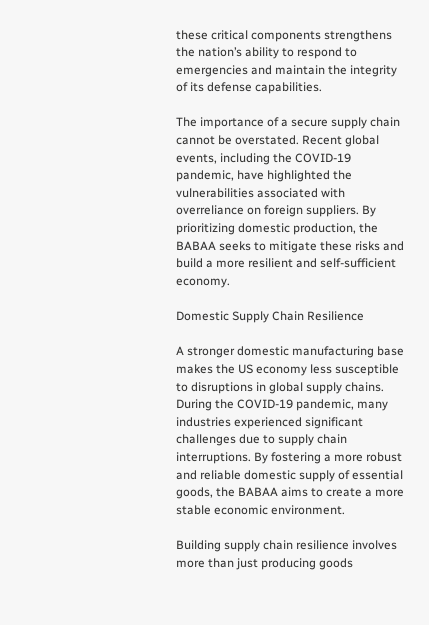these critical components strengthens the nation’s ability to respond to emergencies and maintain the integrity of its defense capabilities.

The importance of a secure supply chain cannot be overstated. Recent global events, including the COVID-19 pandemic, have highlighted the vulnerabilities associated with overreliance on foreign suppliers. By prioritizing domestic production, the BABAA seeks to mitigate these risks and build a more resilient and self-sufficient economy.

Domestic Supply Chain Resilience

A stronger domestic manufacturing base makes the US economy less susceptible to disruptions in global supply chains. During the COVID-19 pandemic, many industries experienced significant challenges due to supply chain interruptions. By fostering a more robust and reliable domestic supply of essential goods, the BABAA aims to create a more stable economic environment.

Building supply chain resilience involves more than just producing goods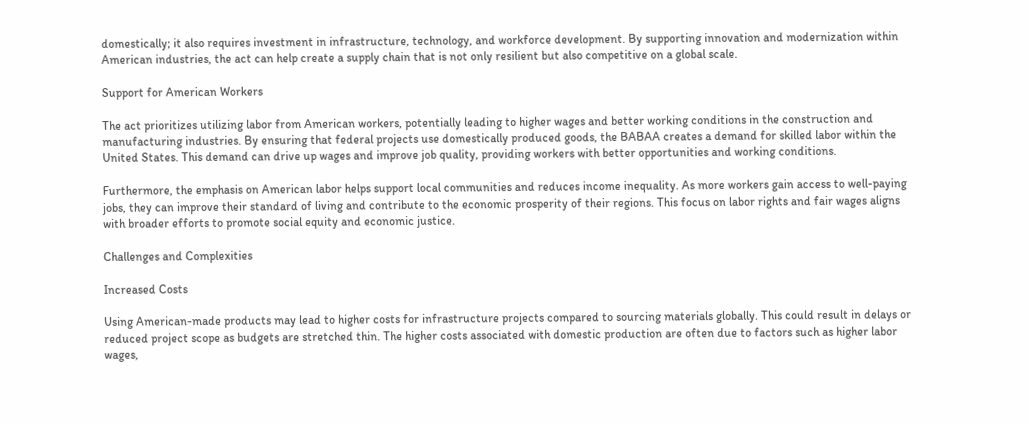domestically; it also requires investment in infrastructure, technology, and workforce development. By supporting innovation and modernization within American industries, the act can help create a supply chain that is not only resilient but also competitive on a global scale.

Support for American Workers

The act prioritizes utilizing labor from American workers, potentially leading to higher wages and better working conditions in the construction and manufacturing industries. By ensuring that federal projects use domestically produced goods, the BABAA creates a demand for skilled labor within the United States. This demand can drive up wages and improve job quality, providing workers with better opportunities and working conditions.

Furthermore, the emphasis on American labor helps support local communities and reduces income inequality. As more workers gain access to well-paying jobs, they can improve their standard of living and contribute to the economic prosperity of their regions. This focus on labor rights and fair wages aligns with broader efforts to promote social equity and economic justice.

Challenges and Complexities

Increased Costs

Using American-made products may lead to higher costs for infrastructure projects compared to sourcing materials globally. This could result in delays or reduced project scope as budgets are stretched thin. The higher costs associated with domestic production are often due to factors such as higher labor wages,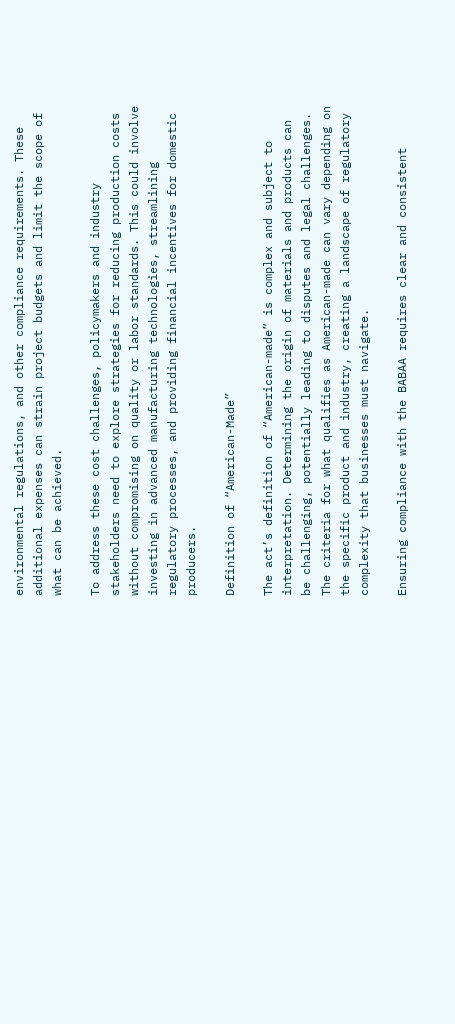environmental regulations, and other compliance requirements. These additional expenses can strain project budgets and limit the scope of what can be achieved.

To address these cost challenges, policymakers and industry stakeholders need to explore strategies for reducing production costs without compromising on quality or labor standards. This could involve investing in advanced manufacturing technologies, streamlining regulatory processes, and providing financial incentives for domestic producers.

Definition of “American-Made”

The act’s definition of “American-made” is complex and subject to interpretation. Determining the origin of materials and products can be challenging, potentially leading to disputes and legal challenges. The criteria for what qualifies as American-made can vary depending on the specific product and industry, creating a landscape of regulatory complexity that businesses must navigate.

Ensuring compliance with the BABAA requires clear and consistent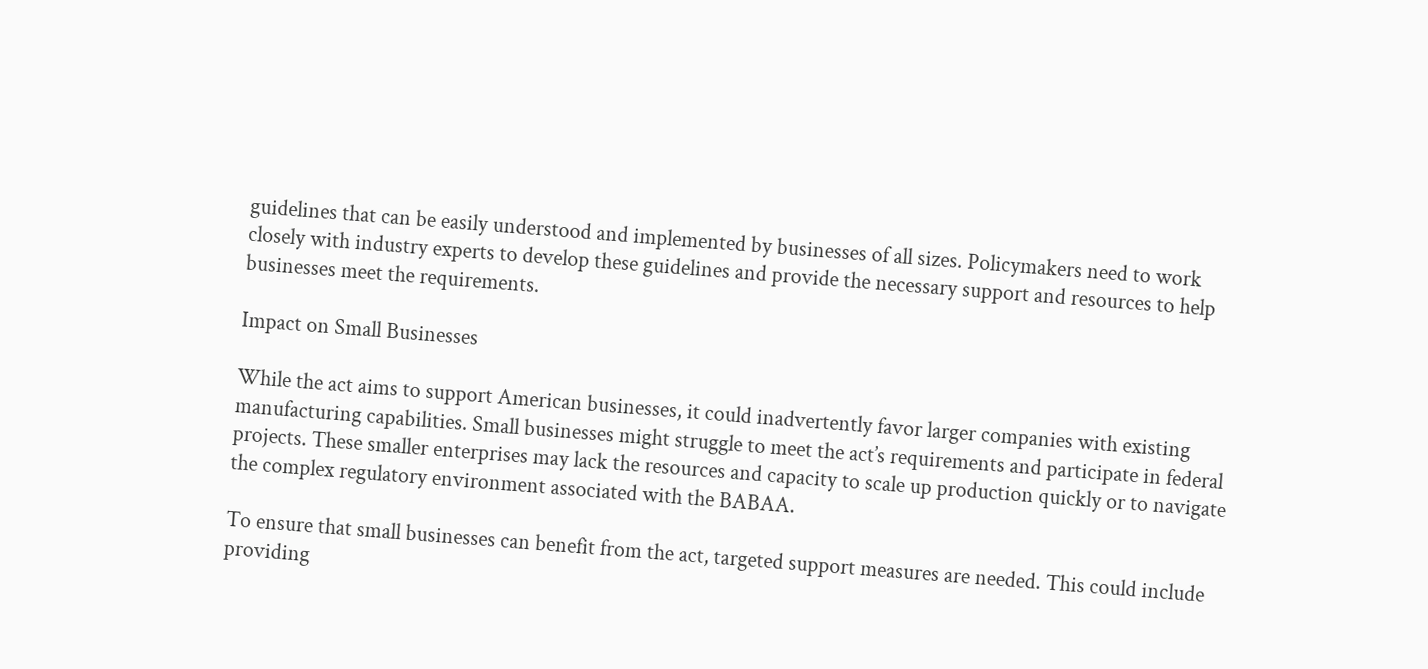guidelines that can be easily understood and implemented by businesses of all sizes. Policymakers need to work closely with industry experts to develop these guidelines and provide the necessary support and resources to help businesses meet the requirements.

Impact on Small Businesses

While the act aims to support American businesses, it could inadvertently favor larger companies with existing manufacturing capabilities. Small businesses might struggle to meet the act’s requirements and participate in federal projects. These smaller enterprises may lack the resources and capacity to scale up production quickly or to navigate the complex regulatory environment associated with the BABAA.

To ensure that small businesses can benefit from the act, targeted support measures are needed. This could include providing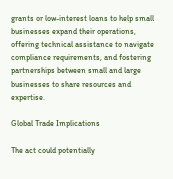grants or low-interest loans to help small businesses expand their operations, offering technical assistance to navigate compliance requirements, and fostering partnerships between small and large businesses to share resources and expertise.

Global Trade Implications

The act could potentially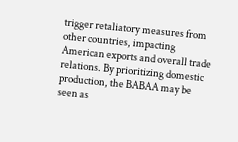trigger retaliatory measures from other countries, impacting American exports and overall trade relations. By prioritizing domestic production, the BABAA may be seen as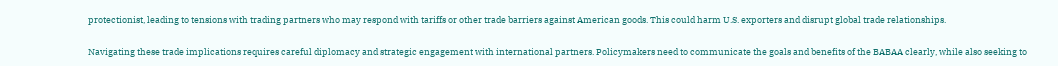protectionist, leading to tensions with trading partners who may respond with tariffs or other trade barriers against American goods. This could harm U.S. exporters and disrupt global trade relationships.

Navigating these trade implications requires careful diplomacy and strategic engagement with international partners. Policymakers need to communicate the goals and benefits of the BABAA clearly, while also seeking to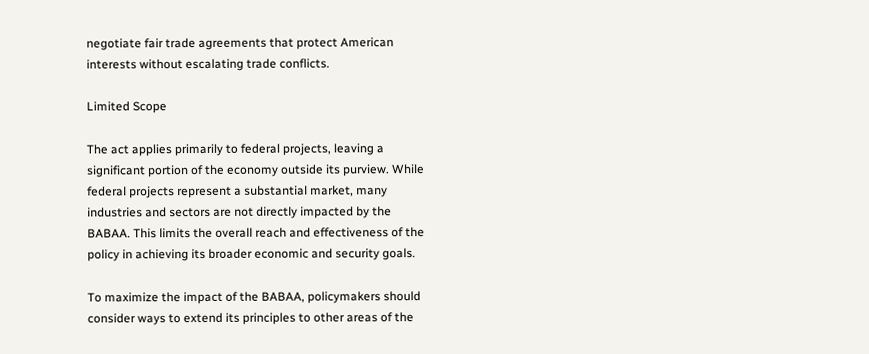negotiate fair trade agreements that protect American interests without escalating trade conflicts.

Limited Scope

The act applies primarily to federal projects, leaving a significant portion of the economy outside its purview. While federal projects represent a substantial market, many industries and sectors are not directly impacted by the BABAA. This limits the overall reach and effectiveness of the policy in achieving its broader economic and security goals.

To maximize the impact of the BABAA, policymakers should consider ways to extend its principles to other areas of the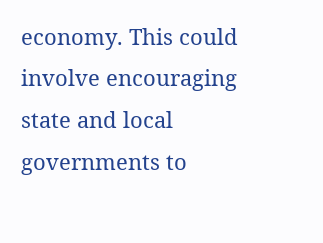economy. This could involve encouraging state and local governments to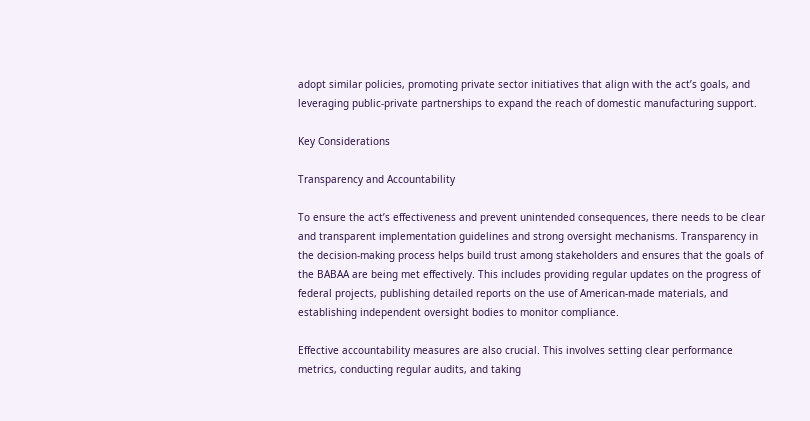adopt similar policies, promoting private sector initiatives that align with the act’s goals, and leveraging public-private partnerships to expand the reach of domestic manufacturing support.

Key Considerations

Transparency and Accountability

To ensure the act’s effectiveness and prevent unintended consequences, there needs to be clear and transparent implementation guidelines and strong oversight mechanisms. Transparency in the decision-making process helps build trust among stakeholders and ensures that the goals of the BABAA are being met effectively. This includes providing regular updates on the progress of federal projects, publishing detailed reports on the use of American-made materials, and establishing independent oversight bodies to monitor compliance.

Effective accountability measures are also crucial. This involves setting clear performance metrics, conducting regular audits, and taking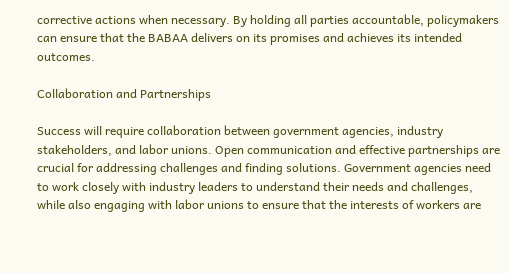corrective actions when necessary. By holding all parties accountable, policymakers can ensure that the BABAA delivers on its promises and achieves its intended outcomes.

Collaboration and Partnerships

Success will require collaboration between government agencies, industry stakeholders, and labor unions. Open communication and effective partnerships are crucial for addressing challenges and finding solutions. Government agencies need to work closely with industry leaders to understand their needs and challenges, while also engaging with labor unions to ensure that the interests of workers are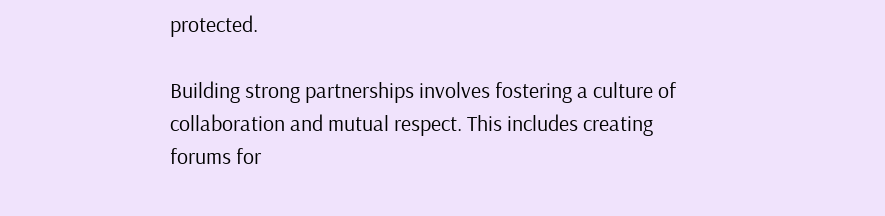protected.

Building strong partnerships involves fostering a culture of collaboration and mutual respect. This includes creating forums for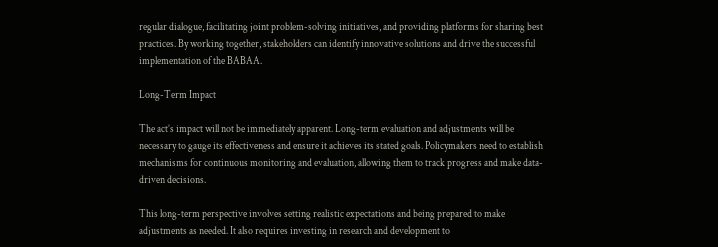regular dialogue, facilitating joint problem-solving initiatives, and providing platforms for sharing best practices. By working together, stakeholders can identify innovative solutions and drive the successful implementation of the BABAA.

Long-Term Impact

The act’s impact will not be immediately apparent. Long-term evaluation and adjustments will be necessary to gauge its effectiveness and ensure it achieves its stated goals. Policymakers need to establish mechanisms for continuous monitoring and evaluation, allowing them to track progress and make data-driven decisions.

This long-term perspective involves setting realistic expectations and being prepared to make adjustments as needed. It also requires investing in research and development to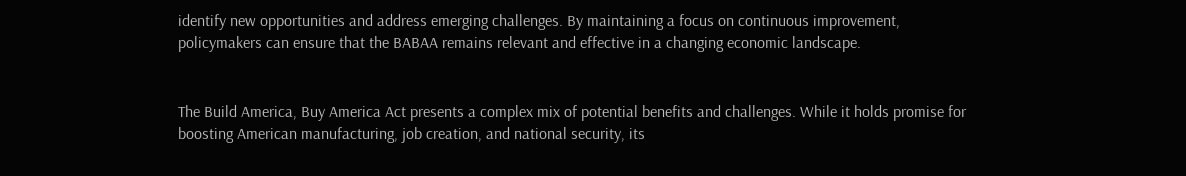identify new opportunities and address emerging challenges. By maintaining a focus on continuous improvement, policymakers can ensure that the BABAA remains relevant and effective in a changing economic landscape.


The Build America, Buy America Act presents a complex mix of potential benefits and challenges. While it holds promise for boosting American manufacturing, job creation, and national security, its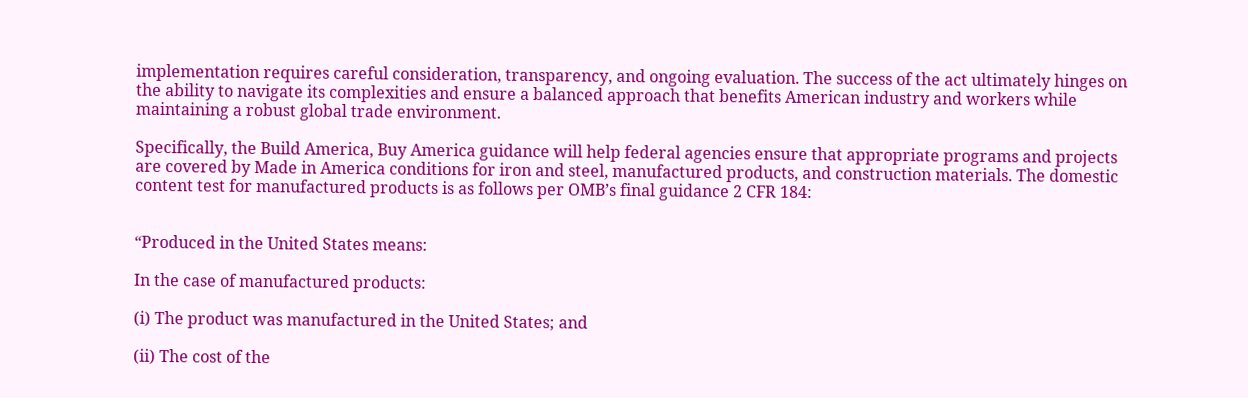implementation requires careful consideration, transparency, and ongoing evaluation. The success of the act ultimately hinges on the ability to navigate its complexities and ensure a balanced approach that benefits American industry and workers while maintaining a robust global trade environment.

Specifically, the Build America, Buy America guidance will help federal agencies ensure that appropriate programs and projects are covered by Made in America conditions for iron and steel, manufactured products, and construction materials. The domestic content test for manufactured products is as follows per OMB’s final guidance 2 CFR 184:


“Produced in the United States means:

In the case of manufactured products:

(i) The product was manufactured in the United States; and

(ii) The cost of the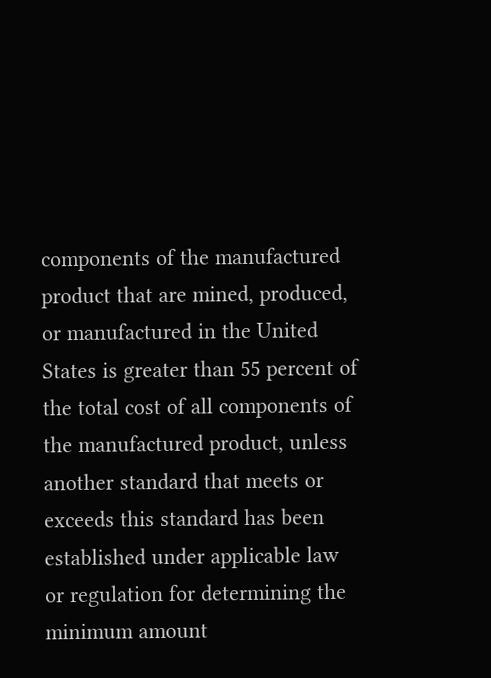components of the manufactured product that are mined, produced, or manufactured in the United States is greater than 55 percent of the total cost of all components of the manufactured product, unless another standard that meets or exceeds this standard has been established under applicable law or regulation for determining the minimum amount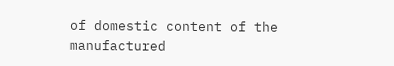of domestic content of the manufactured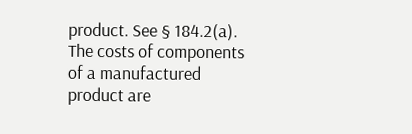product. See § 184.2(a). The costs of components of a manufactured product are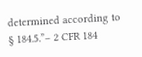determined according to § 184.5.”– 2 CFR 184